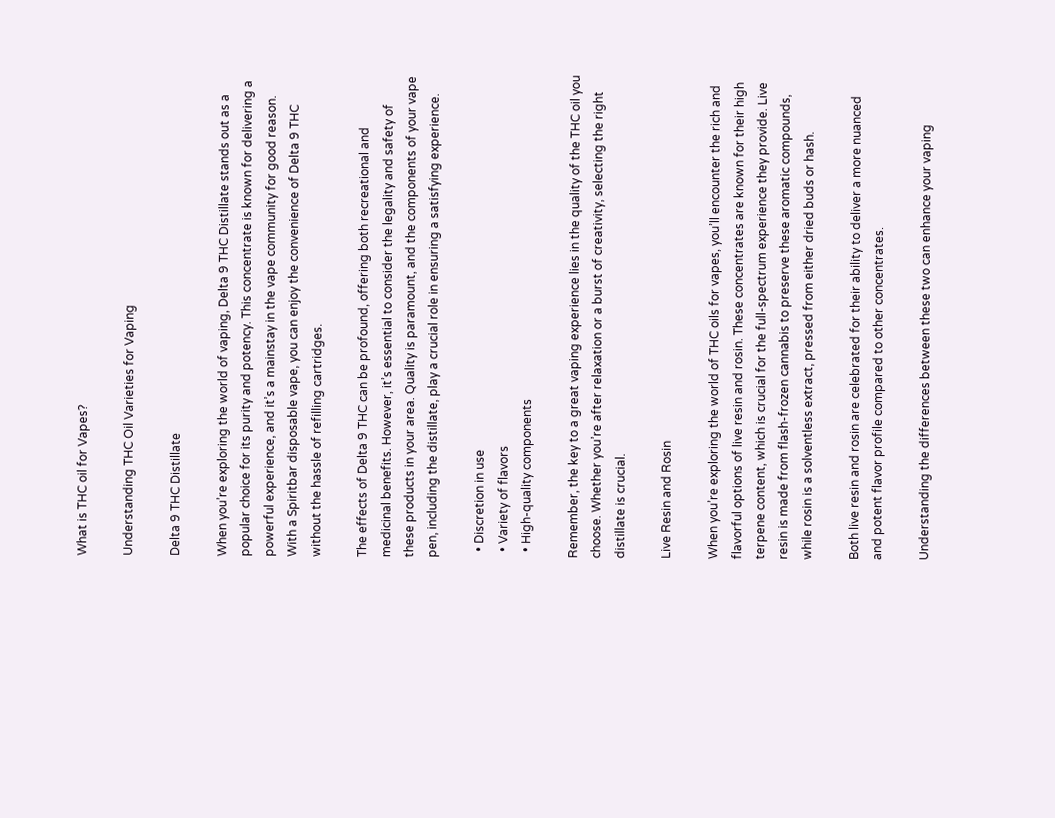What is THC oil for Vapes?

Understanding THC Oil Varieties for Vaping

Delta 9 THC Distillate

When you’re exploring the world of vaping, Delta 9 THC Distillate stands out as a popular choice for its purity and potency. This concentrate is known for delivering a powerful experience, and it’s a mainstay in the vape community for good reason. With a Spiritbar disposable vape, you can enjoy the convenience of Delta 9 THC without the hassle of refilling cartridges.

The effects of Delta 9 THC can be profound, offering both recreational and medicinal benefits. However, it’s essential to consider the legality and safety of these products in your area. Quality is paramount, and the components of your vape pen, including the distillate, play a crucial role in ensuring a satisfying experience.

  • Discretion in use
  • Variety of flavors
  • High-quality components

Remember, the key to a great vaping experience lies in the quality of the THC oil you choose. Whether you’re after relaxation or a burst of creativity, selecting the right distillate is crucial.

Live Resin and Rosin

When you’re exploring the world of THC oils for vapes, you’ll encounter the rich and flavorful options of live resin and rosin. These concentrates are known for their high terpene content, which is crucial for the full-spectrum experience they provide. Live resin is made from flash-frozen cannabis to preserve these aromatic compounds, while rosin is a solventless extract, pressed from either dried buds or hash.

Both live resin and rosin are celebrated for their ability to deliver a more nuanced and potent flavor profile compared to other concentrates.

Understanding the differences between these two can enhance your vaping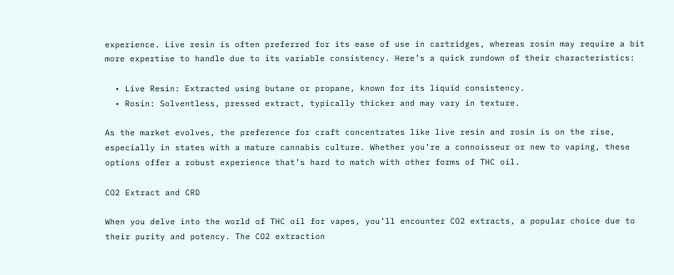experience. Live resin is often preferred for its ease of use in cartridges, whereas rosin may require a bit more expertise to handle due to its variable consistency. Here’s a quick rundown of their characteristics:

  • Live Resin: Extracted using butane or propane, known for its liquid consistency.
  • Rosin: Solventless, pressed extract, typically thicker and may vary in texture.

As the market evolves, the preference for craft concentrates like live resin and rosin is on the rise, especially in states with a mature cannabis culture. Whether you’re a connoisseur or new to vaping, these options offer a robust experience that’s hard to match with other forms of THC oil.

CO2 Extract and CRD

When you delve into the world of THC oil for vapes, you’ll encounter CO2 extracts, a popular choice due to their purity and potency. The CO2 extraction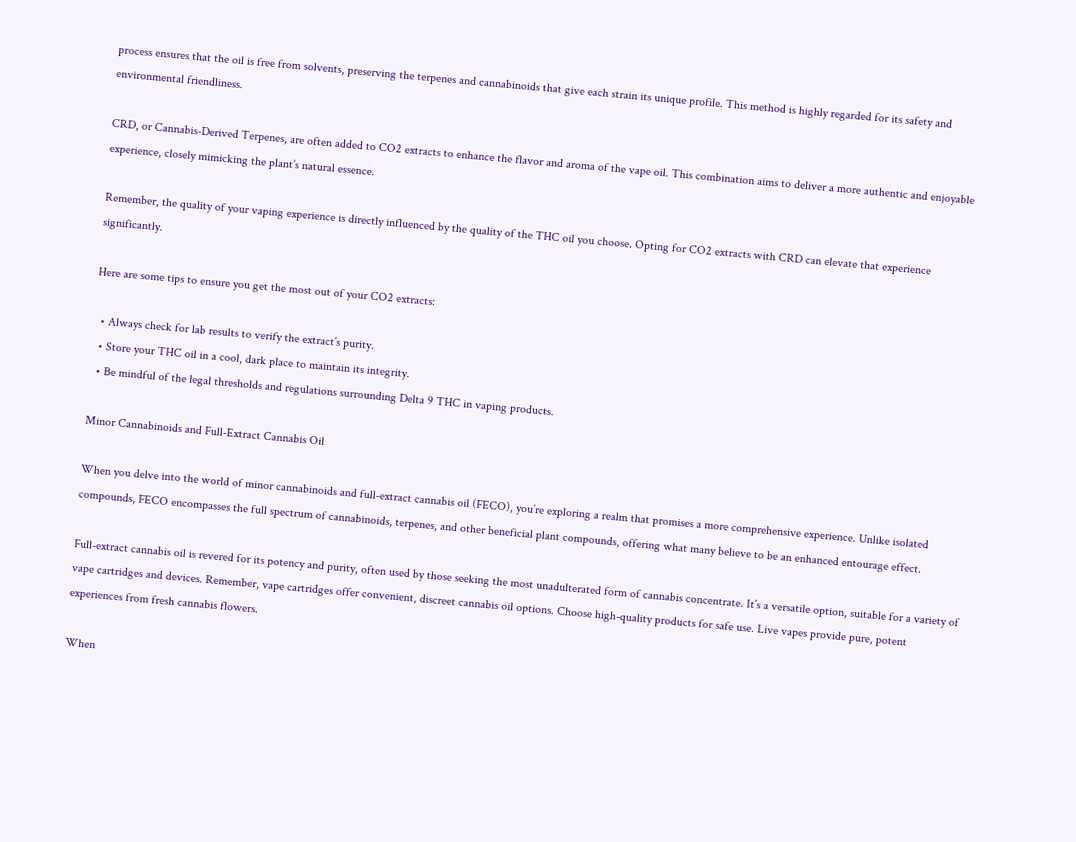process ensures that the oil is free from solvents, preserving the terpenes and cannabinoids that give each strain its unique profile. This method is highly regarded for its safety and environmental friendliness.

CRD, or Cannabis-Derived Terpenes, are often added to CO2 extracts to enhance the flavor and aroma of the vape oil. This combination aims to deliver a more authentic and enjoyable experience, closely mimicking the plant’s natural essence.

Remember, the quality of your vaping experience is directly influenced by the quality of the THC oil you choose. Opting for CO2 extracts with CRD can elevate that experience significantly.

Here are some tips to ensure you get the most out of your CO2 extracts:

  • Always check for lab results to verify the extract’s purity.
  • Store your THC oil in a cool, dark place to maintain its integrity.
  • Be mindful of the legal thresholds and regulations surrounding Delta 9 THC in vaping products.

Minor Cannabinoids and Full-Extract Cannabis Oil

When you delve into the world of minor cannabinoids and full-extract cannabis oil (FECO), you’re exploring a realm that promises a more comprehensive experience. Unlike isolated compounds, FECO encompasses the full spectrum of cannabinoids, terpenes, and other beneficial plant compounds, offering what many believe to be an enhanced entourage effect.

Full-extract cannabis oil is revered for its potency and purity, often used by those seeking the most unadulterated form of cannabis concentrate. It’s a versatile option, suitable for a variety of vape cartridges and devices. Remember, vape cartridges offer convenient, discreet cannabis oil options. Choose high-quality products for safe use. Live vapes provide pure, potent experiences from fresh cannabis flowers.

When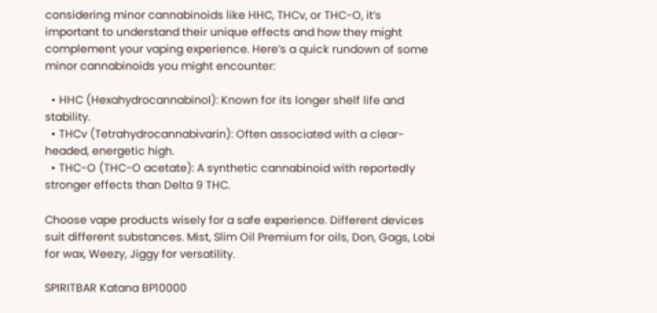considering minor cannabinoids like HHC, THCv, or THC-O, it’s important to understand their unique effects and how they might complement your vaping experience. Here’s a quick rundown of some minor cannabinoids you might encounter:

  • HHC (Hexahydrocannabinol): Known for its longer shelf life and stability.
  • THCv (Tetrahydrocannabivarin): Often associated with a clear-headed, energetic high.
  • THC-O (THC-O acetate): A synthetic cannabinoid with reportedly stronger effects than Delta 9 THC.

Choose vape products wisely for a safe experience. Different devices suit different substances. Mist, Slim Oil Premium for oils, Don, Gags, Lobi for wax, Weezy, Jiggy for versatility.

SPIRITBAR Katana BP10000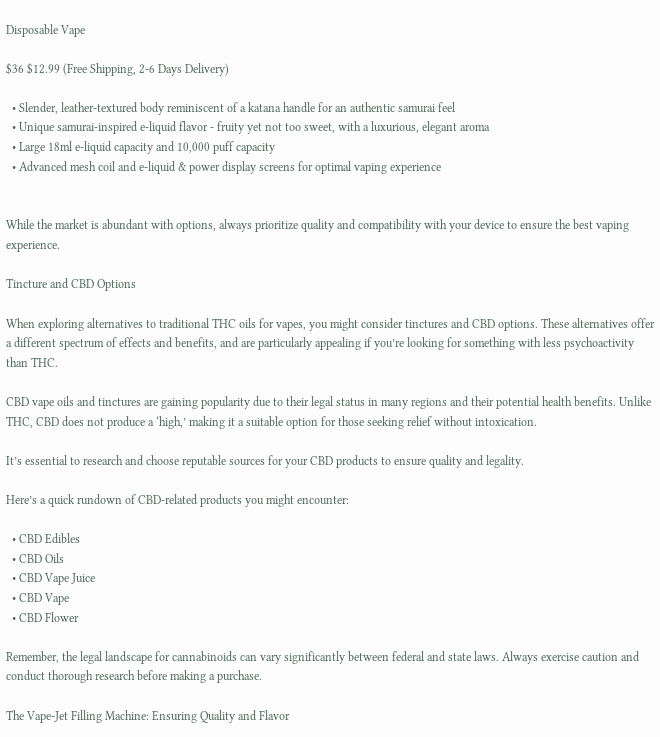Disposable Vape

$36 $12.99 (Free Shipping, 2-6 Days Delivery)

  • Slender, leather-textured body reminiscent of a katana handle for an authentic samurai feel
  • Unique samurai-inspired e-liquid flavor - fruity yet not too sweet, with a luxurious, elegant aroma
  • Large 18ml e-liquid capacity and 10,000 puff capacity
  • Advanced mesh coil and e-liquid & power display screens for optimal vaping experience


While the market is abundant with options, always prioritize quality and compatibility with your device to ensure the best vaping experience.

Tincture and CBD Options

When exploring alternatives to traditional THC oils for vapes, you might consider tinctures and CBD options. These alternatives offer a different spectrum of effects and benefits, and are particularly appealing if you’re looking for something with less psychoactivity than THC.

CBD vape oils and tinctures are gaining popularity due to their legal status in many regions and their potential health benefits. Unlike THC, CBD does not produce a ‘high,’ making it a suitable option for those seeking relief without intoxication.

It’s essential to research and choose reputable sources for your CBD products to ensure quality and legality.

Here’s a quick rundown of CBD-related products you might encounter:

  • CBD Edibles
  • CBD Oils
  • CBD Vape Juice
  • CBD Vape
  • CBD Flower

Remember, the legal landscape for cannabinoids can vary significantly between federal and state laws. Always exercise caution and conduct thorough research before making a purchase.

The Vape-Jet Filling Machine: Ensuring Quality and Flavor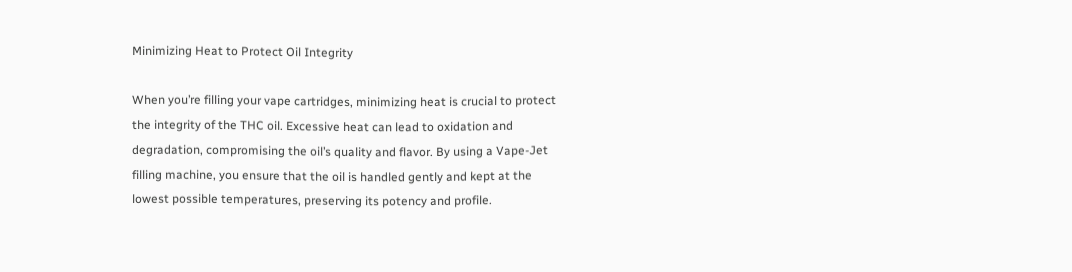Minimizing Heat to Protect Oil Integrity

When you’re filling your vape cartridges, minimizing heat is crucial to protect the integrity of the THC oil. Excessive heat can lead to oxidation and degradation, compromising the oil’s quality and flavor. By using a Vape-Jet filling machine, you ensure that the oil is handled gently and kept at the lowest possible temperatures, preserving its potency and profile.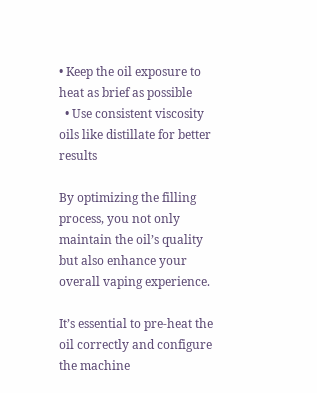• Keep the oil exposure to heat as brief as possible
  • Use consistent viscosity oils like distillate for better results

By optimizing the filling process, you not only maintain the oil’s quality but also enhance your overall vaping experience.

It’s essential to pre-heat the oil correctly and configure the machine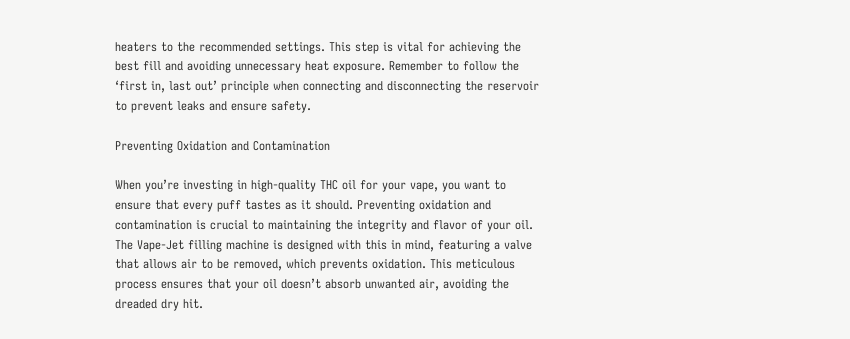heaters to the recommended settings. This step is vital for achieving the best fill and avoiding unnecessary heat exposure. Remember to follow the ‘first in, last out’ principle when connecting and disconnecting the reservoir to prevent leaks and ensure safety.

Preventing Oxidation and Contamination

When you’re investing in high-quality THC oil for your vape, you want to ensure that every puff tastes as it should. Preventing oxidation and contamination is crucial to maintaining the integrity and flavor of your oil. The Vape-Jet filling machine is designed with this in mind, featuring a valve that allows air to be removed, which prevents oxidation. This meticulous process ensures that your oil doesn’t absorb unwanted air, avoiding the dreaded dry hit.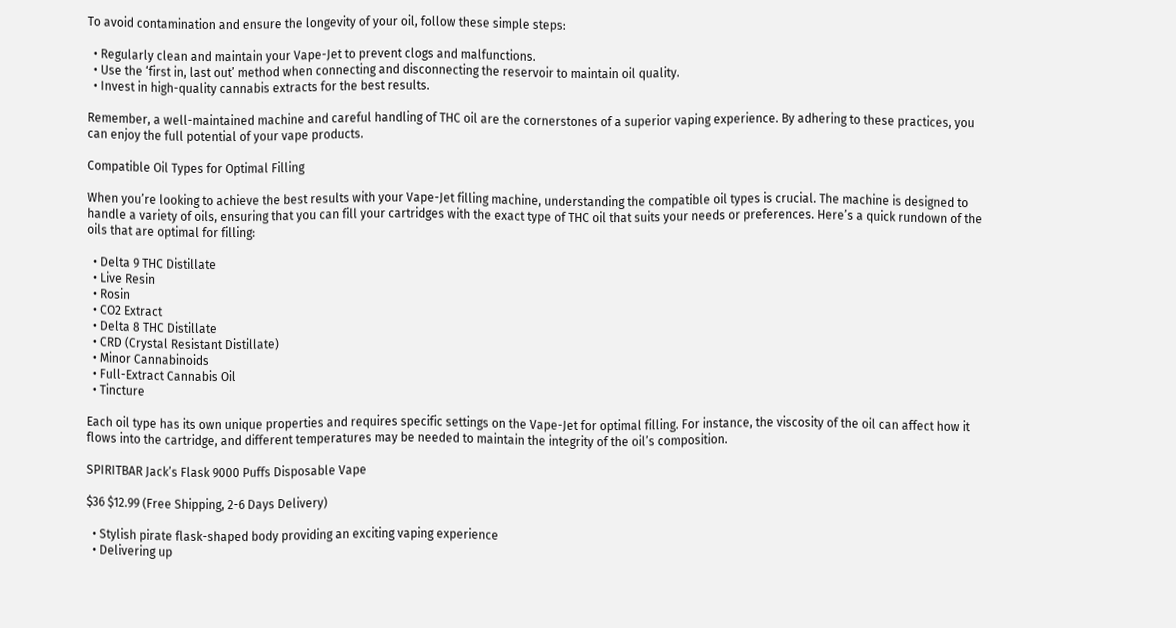To avoid contamination and ensure the longevity of your oil, follow these simple steps:

  • Regularly clean and maintain your Vape-Jet to prevent clogs and malfunctions.
  • Use the ‘first in, last out’ method when connecting and disconnecting the reservoir to maintain oil quality.
  • Invest in high-quality cannabis extracts for the best results.

Remember, a well-maintained machine and careful handling of THC oil are the cornerstones of a superior vaping experience. By adhering to these practices, you can enjoy the full potential of your vape products.

Compatible Oil Types for Optimal Filling

When you’re looking to achieve the best results with your Vape-Jet filling machine, understanding the compatible oil types is crucial. The machine is designed to handle a variety of oils, ensuring that you can fill your cartridges with the exact type of THC oil that suits your needs or preferences. Here’s a quick rundown of the oils that are optimal for filling:

  • Delta 9 THC Distillate
  • Live Resin
  • Rosin
  • CO2 Extract
  • Delta 8 THC Distillate
  • CRD (Crystal Resistant Distillate)
  • Minor Cannabinoids
  • Full-Extract Cannabis Oil
  • Tincture

Each oil type has its own unique properties and requires specific settings on the Vape-Jet for optimal filling. For instance, the viscosity of the oil can affect how it flows into the cartridge, and different temperatures may be needed to maintain the integrity of the oil’s composition.

SPIRITBAR Jack’s Flask 9000 Puffs Disposable Vape

$36 $12.99 (Free Shipping, 2-6 Days Delivery)

  • Stylish pirate flask-shaped body providing an exciting vaping experience
  • Delivering up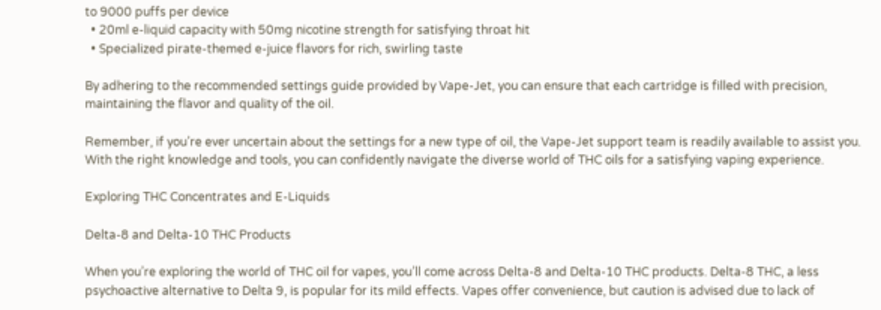to 9000 puffs per device
  • 20ml e-liquid capacity with 50mg nicotine strength for satisfying throat hit
  • Specialized pirate-themed e-juice flavors for rich, swirling taste

By adhering to the recommended settings guide provided by Vape-Jet, you can ensure that each cartridge is filled with precision, maintaining the flavor and quality of the oil.

Remember, if you’re ever uncertain about the settings for a new type of oil, the Vape-Jet support team is readily available to assist you. With the right knowledge and tools, you can confidently navigate the diverse world of THC oils for a satisfying vaping experience.

Exploring THC Concentrates and E-Liquids

Delta-8 and Delta-10 THC Products

When you’re exploring the world of THC oil for vapes, you’ll come across Delta-8 and Delta-10 THC products. Delta-8 THC, a less psychoactive alternative to Delta 9, is popular for its mild effects. Vapes offer convenience, but caution is advised due to lack of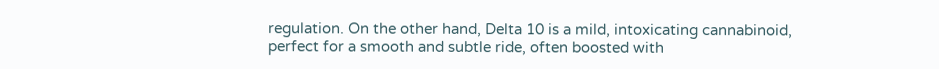regulation. On the other hand, Delta 10 is a mild, intoxicating cannabinoid, perfect for a smooth and subtle ride, often boosted with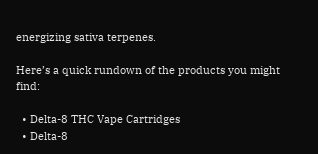energizing sativa terpenes.

Here’s a quick rundown of the products you might find:

  • Delta-8 THC Vape Cartridges
  • Delta-8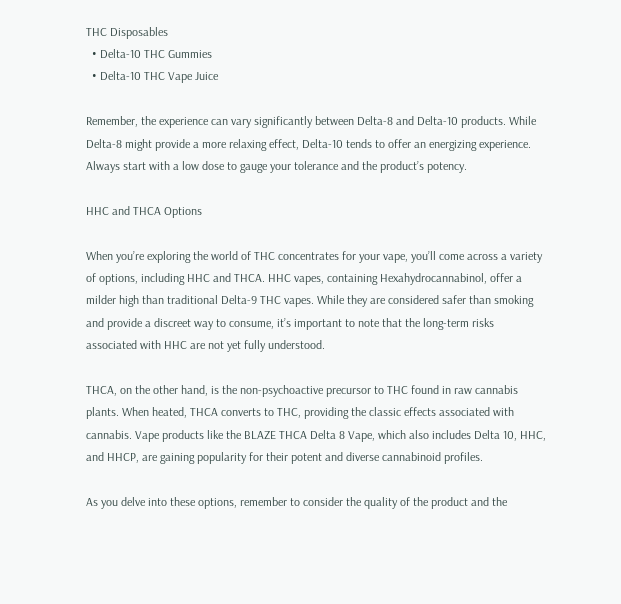THC Disposables
  • Delta-10 THC Gummies
  • Delta-10 THC Vape Juice

Remember, the experience can vary significantly between Delta-8 and Delta-10 products. While Delta-8 might provide a more relaxing effect, Delta-10 tends to offer an energizing experience. Always start with a low dose to gauge your tolerance and the product’s potency.

HHC and THCA Options

When you’re exploring the world of THC concentrates for your vape, you’ll come across a variety of options, including HHC and THCA. HHC vapes, containing Hexahydrocannabinol, offer a milder high than traditional Delta-9 THC vapes. While they are considered safer than smoking and provide a discreet way to consume, it’s important to note that the long-term risks associated with HHC are not yet fully understood.

THCA, on the other hand, is the non-psychoactive precursor to THC found in raw cannabis plants. When heated, THCA converts to THC, providing the classic effects associated with cannabis. Vape products like the BLAZE THCA Delta 8 Vape, which also includes Delta 10, HHC, and HHCP, are gaining popularity for their potent and diverse cannabinoid profiles.

As you delve into these options, remember to consider the quality of the product and the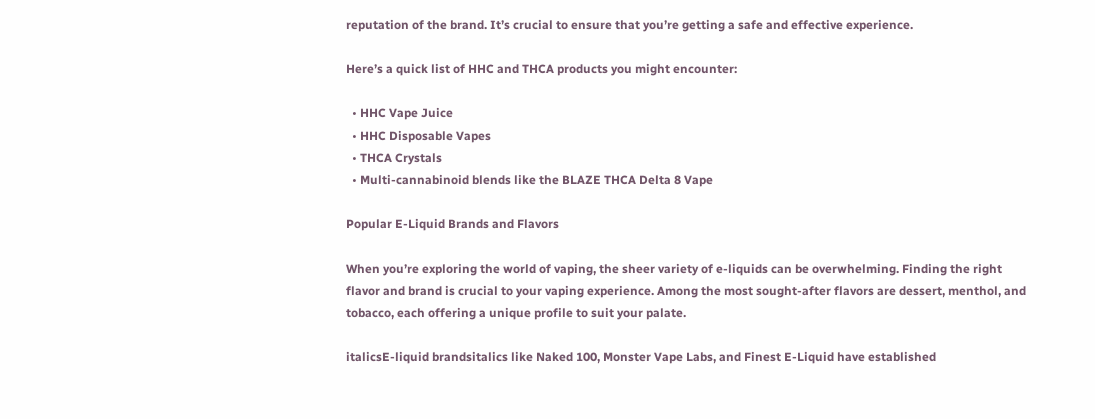reputation of the brand. It’s crucial to ensure that you’re getting a safe and effective experience.

Here’s a quick list of HHC and THCA products you might encounter:

  • HHC Vape Juice
  • HHC Disposable Vapes
  • THCA Crystals
  • Multi-cannabinoid blends like the BLAZE THCA Delta 8 Vape

Popular E-Liquid Brands and Flavors

When you’re exploring the world of vaping, the sheer variety of e-liquids can be overwhelming. Finding the right flavor and brand is crucial to your vaping experience. Among the most sought-after flavors are dessert, menthol, and tobacco, each offering a unique profile to suit your palate.

italicsE-liquid brandsitalics like Naked 100, Monster Vape Labs, and Finest E-Liquid have established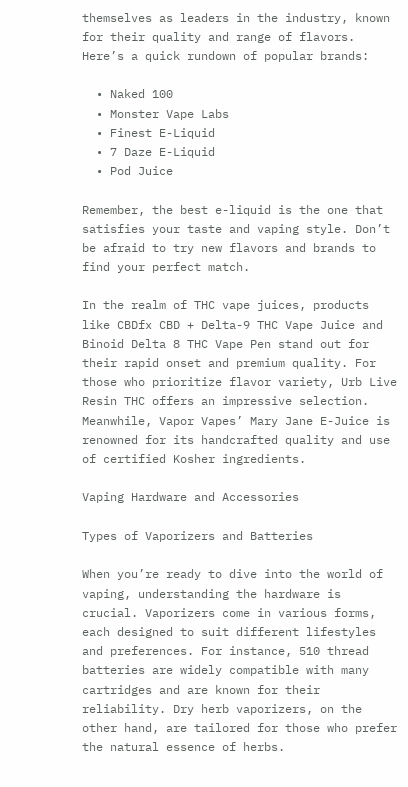themselves as leaders in the industry, known for their quality and range of flavors. Here’s a quick rundown of popular brands:

  • Naked 100
  • Monster Vape Labs
  • Finest E-Liquid
  • 7 Daze E-Liquid
  • Pod Juice

Remember, the best e-liquid is the one that satisfies your taste and vaping style. Don’t be afraid to try new flavors and brands to find your perfect match.

In the realm of THC vape juices, products like CBDfx CBD + Delta-9 THC Vape Juice and Binoid Delta 8 THC Vape Pen stand out for their rapid onset and premium quality. For those who prioritize flavor variety, Urb Live Resin THC offers an impressive selection. Meanwhile, Vapor Vapes’ Mary Jane E-Juice is renowned for its handcrafted quality and use of certified Kosher ingredients.

Vaping Hardware and Accessories

Types of Vaporizers and Batteries

When you’re ready to dive into the world of vaping, understanding the hardware is crucial. Vaporizers come in various forms, each designed to suit different lifestyles and preferences. For instance, 510 thread batteries are widely compatible with many cartridges and are known for their reliability. Dry herb vaporizers, on the other hand, are tailored for those who prefer the natural essence of herbs.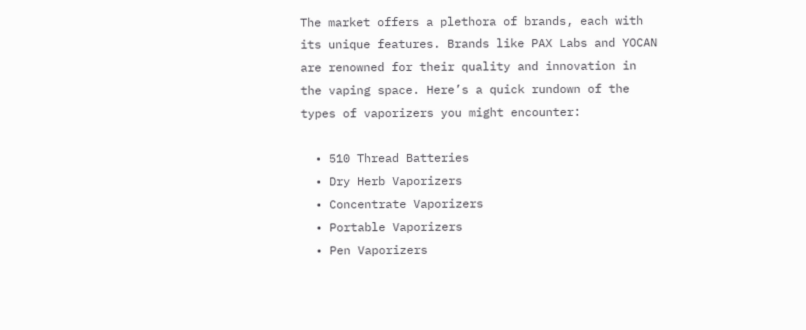The market offers a plethora of brands, each with its unique features. Brands like PAX Labs and YOCAN are renowned for their quality and innovation in the vaping space. Here’s a quick rundown of the types of vaporizers you might encounter:

  • 510 Thread Batteries
  • Dry Herb Vaporizers
  • Concentrate Vaporizers
  • Portable Vaporizers
  • Pen Vaporizers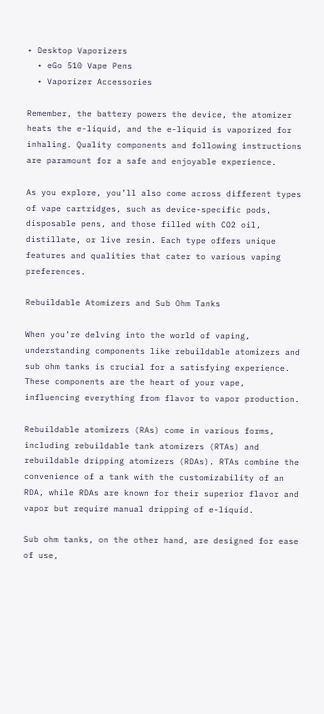• Desktop Vaporizers
  • eGo 510 Vape Pens
  • Vaporizer Accessories

Remember, the battery powers the device, the atomizer heats the e-liquid, and the e-liquid is vaporized for inhaling. Quality components and following instructions are paramount for a safe and enjoyable experience.

As you explore, you’ll also come across different types of vape cartridges, such as device-specific pods, disposable pens, and those filled with CO2 oil, distillate, or live resin. Each type offers unique features and qualities that cater to various vaping preferences.

Rebuildable Atomizers and Sub Ohm Tanks

When you’re delving into the world of vaping, understanding components like rebuildable atomizers and sub ohm tanks is crucial for a satisfying experience. These components are the heart of your vape, influencing everything from flavor to vapor production.

Rebuildable atomizers (RAs) come in various forms, including rebuildable tank atomizers (RTAs) and rebuildable dripping atomizers (RDAs). RTAs combine the convenience of a tank with the customizability of an RDA, while RDAs are known for their superior flavor and vapor but require manual dripping of e-liquid.

Sub ohm tanks, on the other hand, are designed for ease of use,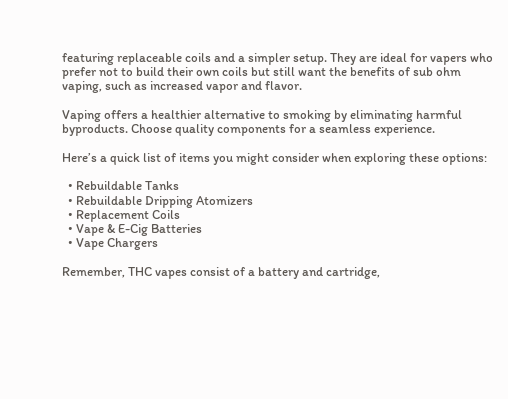featuring replaceable coils and a simpler setup. They are ideal for vapers who prefer not to build their own coils but still want the benefits of sub ohm vaping, such as increased vapor and flavor.

Vaping offers a healthier alternative to smoking by eliminating harmful byproducts. Choose quality components for a seamless experience.

Here’s a quick list of items you might consider when exploring these options:

  • Rebuildable Tanks
  • Rebuildable Dripping Atomizers
  • Replacement Coils
  • Vape & E-Cig Batteries
  • Vape Chargers

Remember, THC vapes consist of a battery and cartridge,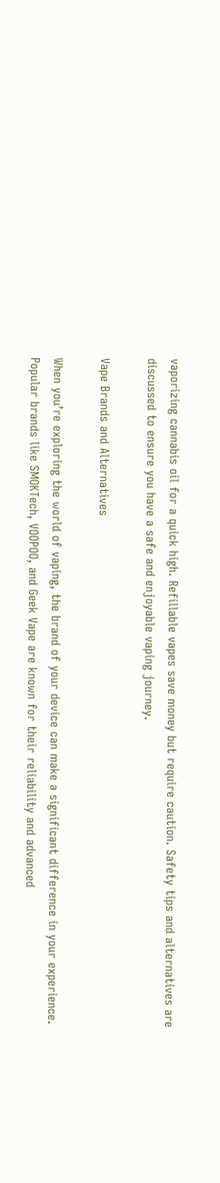vaporizing cannabis oil for a quick high. Refillable vapes save money but require caution. Safety tips and alternatives are discussed to ensure you have a safe and enjoyable vaping journey.

Vape Brands and Alternatives

When you’re exploring the world of vaping, the brand of your device can make a significant difference in your experience. Popular brands like SMOKTech, VOOPOO, and Geek Vape are known for their reliability and advanced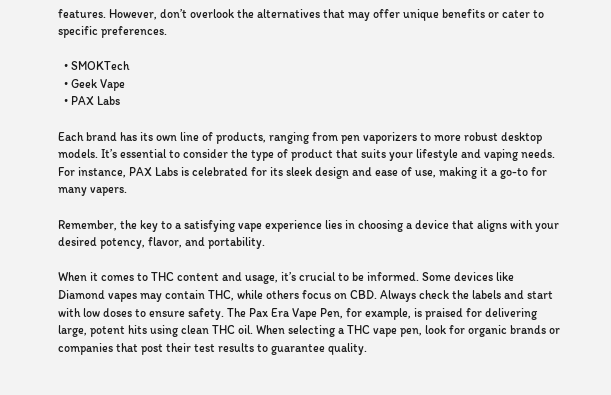features. However, don’t overlook the alternatives that may offer unique benefits or cater to specific preferences.

  • SMOKTech
  • Geek Vape
  • PAX Labs

Each brand has its own line of products, ranging from pen vaporizers to more robust desktop models. It’s essential to consider the type of product that suits your lifestyle and vaping needs. For instance, PAX Labs is celebrated for its sleek design and ease of use, making it a go-to for many vapers.

Remember, the key to a satisfying vape experience lies in choosing a device that aligns with your desired potency, flavor, and portability.

When it comes to THC content and usage, it’s crucial to be informed. Some devices like Diamond vapes may contain THC, while others focus on CBD. Always check the labels and start with low doses to ensure safety. The Pax Era Vape Pen, for example, is praised for delivering large, potent hits using clean THC oil. When selecting a THC vape pen, look for organic brands or companies that post their test results to guarantee quality.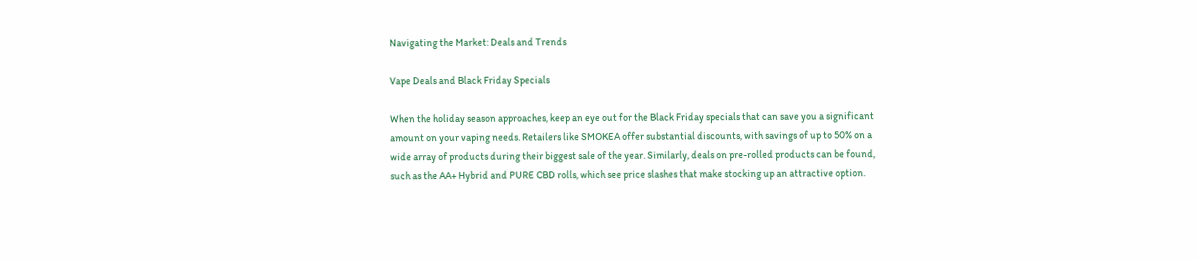Navigating the Market: Deals and Trends

Vape Deals and Black Friday Specials

When the holiday season approaches, keep an eye out for the Black Friday specials that can save you a significant amount on your vaping needs. Retailers like SMOKEA offer substantial discounts, with savings of up to 50% on a wide array of products during their biggest sale of the year. Similarly, deals on pre-rolled products can be found, such as the AA+ Hybrid and PURE CBD rolls, which see price slashes that make stocking up an attractive option.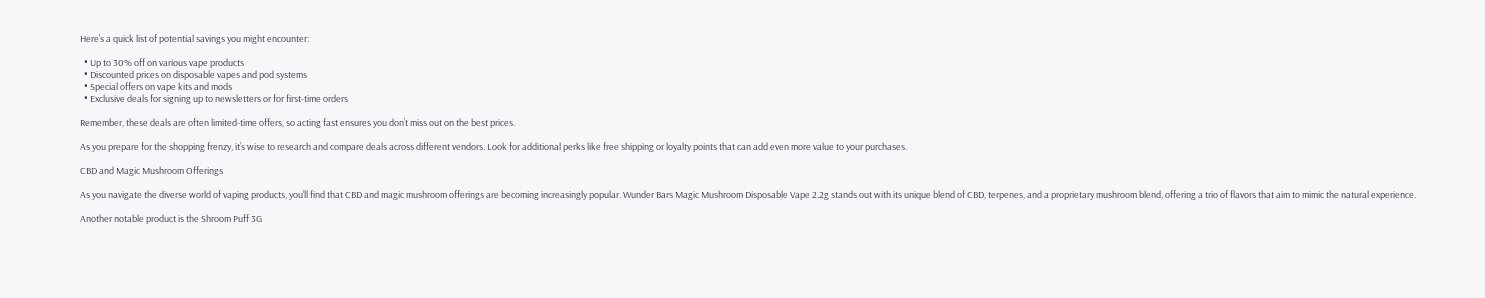Here’s a quick list of potential savings you might encounter:

  • Up to 30% off on various vape products
  • Discounted prices on disposable vapes and pod systems
  • Special offers on vape kits and mods
  • Exclusive deals for signing up to newsletters or for first-time orders

Remember, these deals are often limited-time offers, so acting fast ensures you don’t miss out on the best prices.

As you prepare for the shopping frenzy, it’s wise to research and compare deals across different vendors. Look for additional perks like free shipping or loyalty points that can add even more value to your purchases.

CBD and Magic Mushroom Offerings

As you navigate the diverse world of vaping products, you’ll find that CBD and magic mushroom offerings are becoming increasingly popular. Wunder Bars Magic Mushroom Disposable Vape 2.2g stands out with its unique blend of CBD, terpenes, and a proprietary mushroom blend, offering a trio of flavors that aim to mimic the natural experience.

Another notable product is the Shroom Puff 3G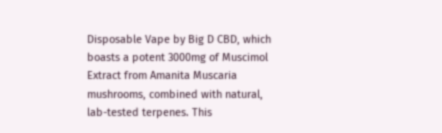Disposable Vape by Big D CBD, which boasts a potent 3000mg of Muscimol Extract from Amanita Muscaria mushrooms, combined with natural, lab-tested terpenes. This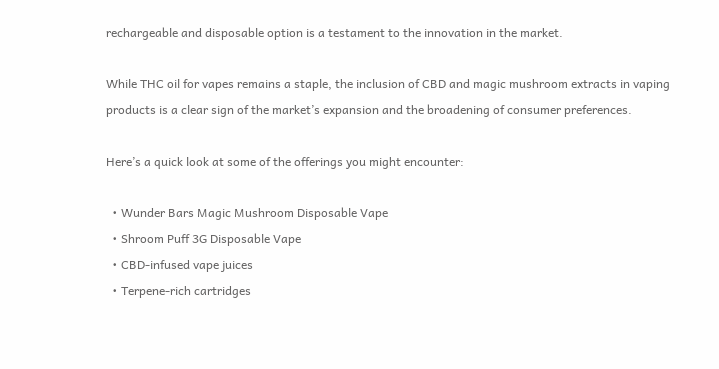rechargeable and disposable option is a testament to the innovation in the market.

While THC oil for vapes remains a staple, the inclusion of CBD and magic mushroom extracts in vaping products is a clear sign of the market’s expansion and the broadening of consumer preferences.

Here’s a quick look at some of the offerings you might encounter:

  • Wunder Bars Magic Mushroom Disposable Vape
  • Shroom Puff 3G Disposable Vape
  • CBD-infused vape juices
  • Terpene-rich cartridges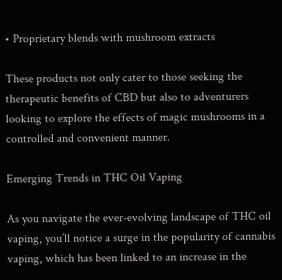• Proprietary blends with mushroom extracts

These products not only cater to those seeking the therapeutic benefits of CBD but also to adventurers looking to explore the effects of magic mushrooms in a controlled and convenient manner.

Emerging Trends in THC Oil Vaping

As you navigate the ever-evolving landscape of THC oil vaping, you’ll notice a surge in the popularity of cannabis vaping, which has been linked to an increase in the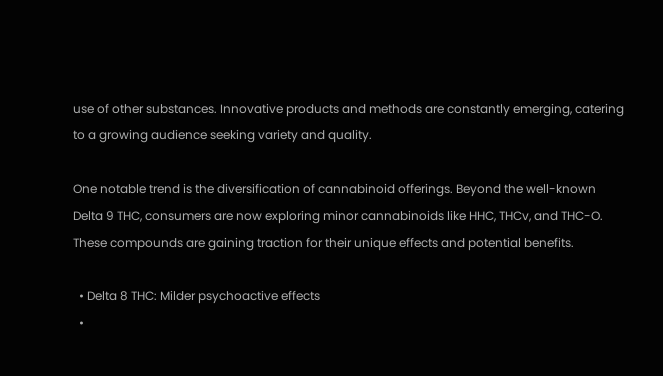use of other substances. Innovative products and methods are constantly emerging, catering to a growing audience seeking variety and quality.

One notable trend is the diversification of cannabinoid offerings. Beyond the well-known Delta 9 THC, consumers are now exploring minor cannabinoids like HHC, THCv, and THC-O. These compounds are gaining traction for their unique effects and potential benefits.

  • Delta 8 THC: Milder psychoactive effects
  •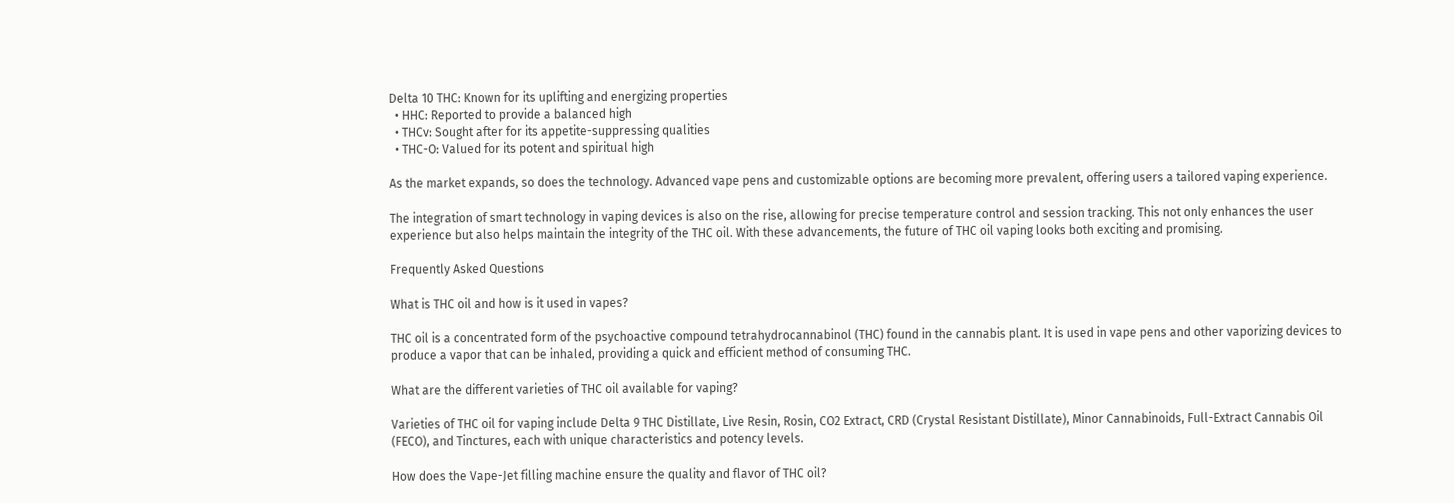Delta 10 THC: Known for its uplifting and energizing properties
  • HHC: Reported to provide a balanced high
  • THCv: Sought after for its appetite-suppressing qualities
  • THC-O: Valued for its potent and spiritual high

As the market expands, so does the technology. Advanced vape pens and customizable options are becoming more prevalent, offering users a tailored vaping experience.

The integration of smart technology in vaping devices is also on the rise, allowing for precise temperature control and session tracking. This not only enhances the user experience but also helps maintain the integrity of the THC oil. With these advancements, the future of THC oil vaping looks both exciting and promising.

Frequently Asked Questions

What is THC oil and how is it used in vapes?

THC oil is a concentrated form of the psychoactive compound tetrahydrocannabinol (THC) found in the cannabis plant. It is used in vape pens and other vaporizing devices to produce a vapor that can be inhaled, providing a quick and efficient method of consuming THC.

What are the different varieties of THC oil available for vaping?

Varieties of THC oil for vaping include Delta 9 THC Distillate, Live Resin, Rosin, CO2 Extract, CRD (Crystal Resistant Distillate), Minor Cannabinoids, Full-Extract Cannabis Oil (FECO), and Tinctures, each with unique characteristics and potency levels.

How does the Vape-Jet filling machine ensure the quality and flavor of THC oil?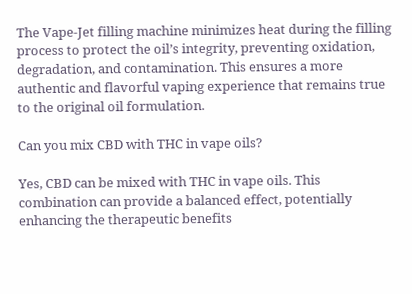The Vape-Jet filling machine minimizes heat during the filling process to protect the oil’s integrity, preventing oxidation, degradation, and contamination. This ensures a more authentic and flavorful vaping experience that remains true to the original oil formulation.

Can you mix CBD with THC in vape oils?

Yes, CBD can be mixed with THC in vape oils. This combination can provide a balanced effect, potentially enhancing the therapeutic benefits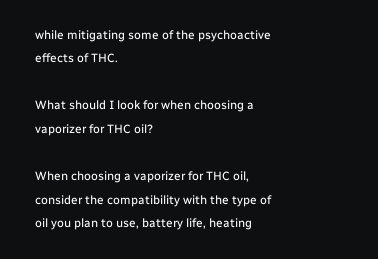while mitigating some of the psychoactive effects of THC.

What should I look for when choosing a vaporizer for THC oil?

When choosing a vaporizer for THC oil, consider the compatibility with the type of oil you plan to use, battery life, heating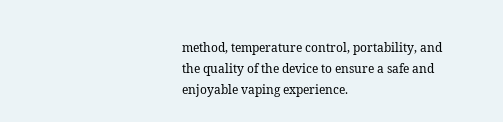method, temperature control, portability, and the quality of the device to ensure a safe and enjoyable vaping experience.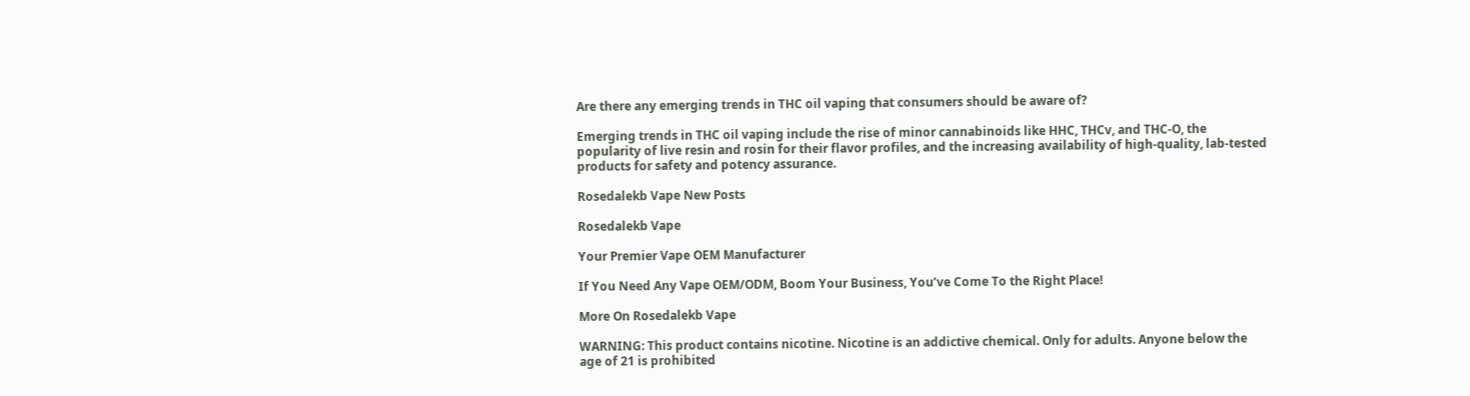Are there any emerging trends in THC oil vaping that consumers should be aware of?

Emerging trends in THC oil vaping include the rise of minor cannabinoids like HHC, THCv, and THC-O, the popularity of live resin and rosin for their flavor profiles, and the increasing availability of high-quality, lab-tested products for safety and potency assurance.

Rosedalekb Vape New Posts

Rosedalekb Vape

Your Premier Vape OEM Manufacturer

If You Need Any Vape OEM/ODM, Boom Your Business, You’ve Come To the Right Place!

More On Rosedalekb Vape

WARNING: This product contains nicotine. Nicotine is an addictive chemical. Only for adults. Anyone below the age of 21 is prohibited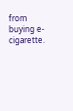from buying e-cigarette.